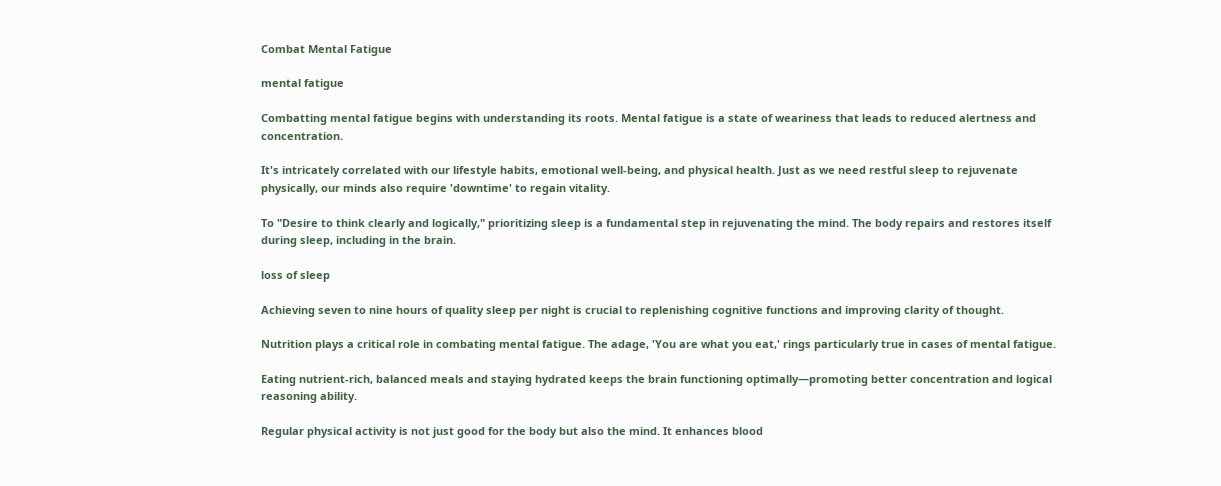Combat Mental Fatigue

mental fatigue

Combatting mental fatigue begins with understanding its roots. Mental fatigue is a state of weariness that leads to reduced alertness and concentration.

It's intricately correlated with our lifestyle habits, emotional well-being, and physical health. Just as we need restful sleep to rejuvenate physically, our minds also require 'downtime' to regain vitality.

To "Desire to think clearly and logically," prioritizing sleep is a fundamental step in rejuvenating the mind. The body repairs and restores itself during sleep, including in the brain.

loss of sleep

Achieving seven to nine hours of quality sleep per night is crucial to replenishing cognitive functions and improving clarity of thought.

Nutrition plays a critical role in combating mental fatigue. The adage, 'You are what you eat,' rings particularly true in cases of mental fatigue.

Eating nutrient-rich, balanced meals and staying hydrated keeps the brain functioning optimally—promoting better concentration and logical reasoning ability.

Regular physical activity is not just good for the body but also the mind. It enhances blood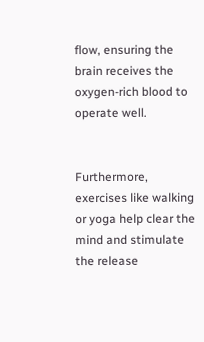flow, ensuring the brain receives the oxygen-rich blood to operate well.


Furthermore, exercises like walking or yoga help clear the mind and stimulate the release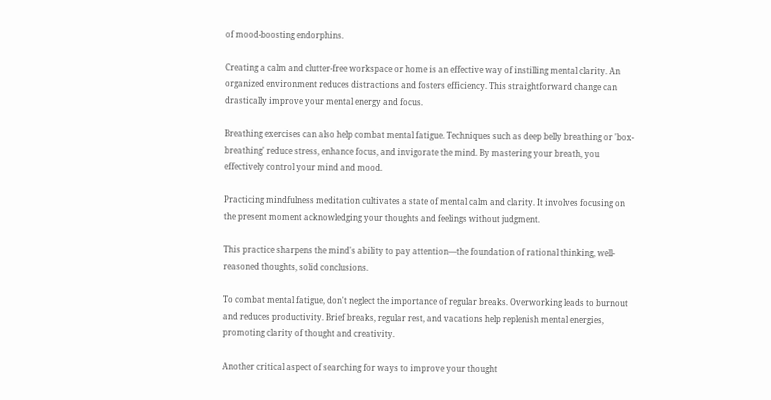of mood-boosting endorphins.

Creating a calm and clutter-free workspace or home is an effective way of instilling mental clarity. An organized environment reduces distractions and fosters efficiency. This straightforward change can drastically improve your mental energy and focus.

Breathing exercises can also help combat mental fatigue. Techniques such as deep belly breathing or 'box-breathing' reduce stress, enhance focus, and invigorate the mind. By mastering your breath, you effectively control your mind and mood.

Practicing mindfulness meditation cultivates a state of mental calm and clarity. It involves focusing on the present moment acknowledging your thoughts and feelings without judgment.

This practice sharpens the mind's ability to pay attention—the foundation of rational thinking, well-reasoned thoughts, solid conclusions.

To combat mental fatigue, don't neglect the importance of regular breaks. Overworking leads to burnout and reduces productivity. Brief breaks, regular rest, and vacations help replenish mental energies, promoting clarity of thought and creativity.

Another critical aspect of searching for ways to improve your thought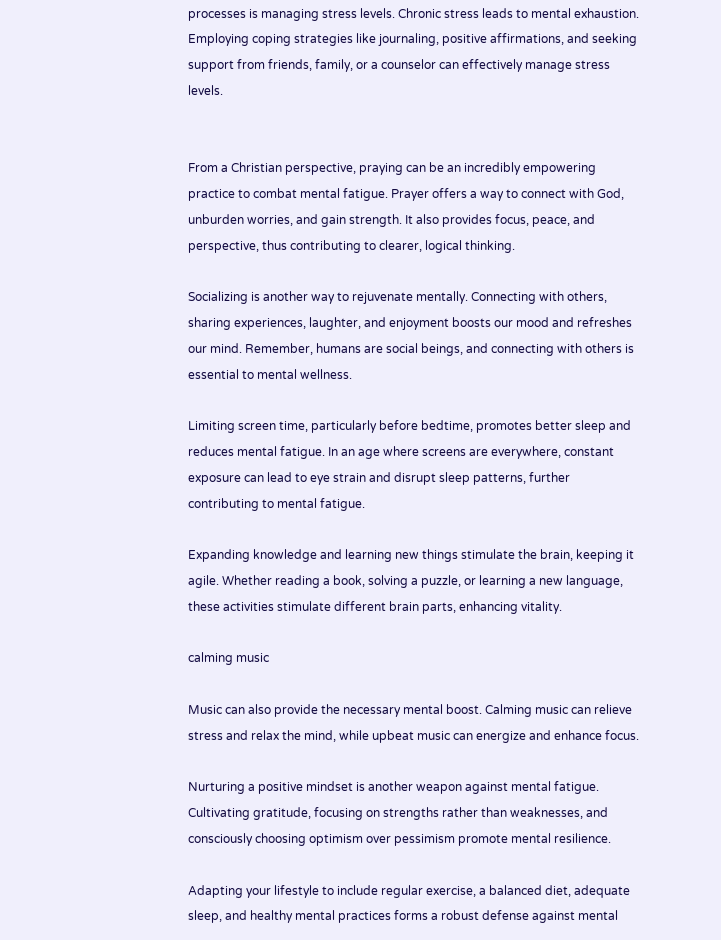processes is managing stress levels. Chronic stress leads to mental exhaustion. Employing coping strategies like journaling, positive affirmations, and seeking support from friends, family, or a counselor can effectively manage stress levels.


From a Christian perspective, praying can be an incredibly empowering practice to combat mental fatigue. Prayer offers a way to connect with God, unburden worries, and gain strength. It also provides focus, peace, and perspective, thus contributing to clearer, logical thinking.

Socializing is another way to rejuvenate mentally. Connecting with others, sharing experiences, laughter, and enjoyment boosts our mood and refreshes our mind. Remember, humans are social beings, and connecting with others is essential to mental wellness.

Limiting screen time, particularly before bedtime, promotes better sleep and reduces mental fatigue. In an age where screens are everywhere, constant exposure can lead to eye strain and disrupt sleep patterns, further contributing to mental fatigue.

Expanding knowledge and learning new things stimulate the brain, keeping it agile. Whether reading a book, solving a puzzle, or learning a new language, these activities stimulate different brain parts, enhancing vitality.

calming music

Music can also provide the necessary mental boost. Calming music can relieve stress and relax the mind, while upbeat music can energize and enhance focus.

Nurturing a positive mindset is another weapon against mental fatigue. Cultivating gratitude, focusing on strengths rather than weaknesses, and consciously choosing optimism over pessimism promote mental resilience.

Adapting your lifestyle to include regular exercise, a balanced diet, adequate sleep, and healthy mental practices forms a robust defense against mental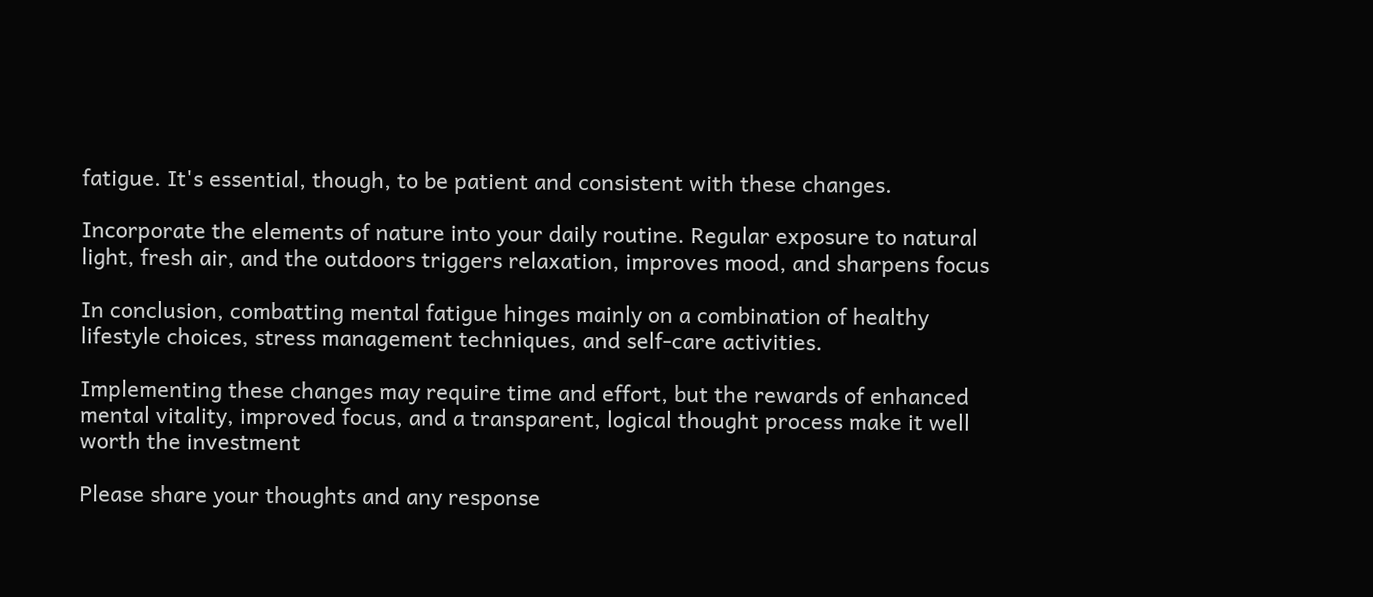fatigue. It's essential, though, to be patient and consistent with these changes.

Incorporate the elements of nature into your daily routine. Regular exposure to natural light, fresh air, and the outdoors triggers relaxation, improves mood, and sharpens focus

In conclusion, combatting mental fatigue hinges mainly on a combination of healthy lifestyle choices, stress management techniques, and self-care activities.

Implementing these changes may require time and effort, but the rewards of enhanced mental vitality, improved focus, and a transparent, logical thought process make it well worth the investment

Please share your thoughts and any response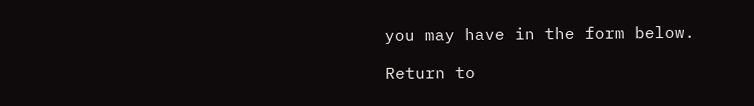you may have in the form below.

Return to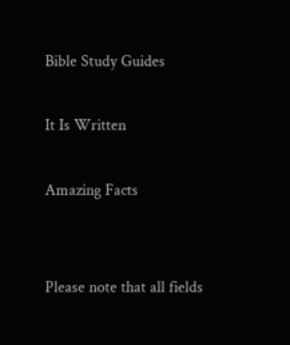Bible Study Guides

It Is Written

Amazing Facts


Please note that all fields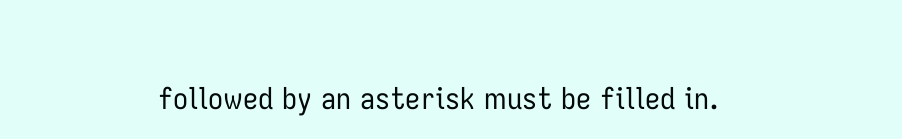followed by an asterisk must be filled in.